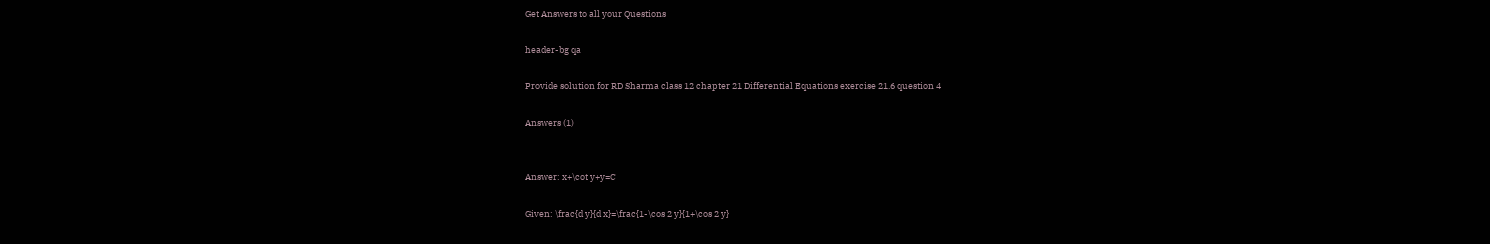Get Answers to all your Questions

header-bg qa

Provide solution for RD Sharma class 12 chapter 21 Differential Equations exercise 21.6 question 4

Answers (1)


Answer: x+\cot y+y=C

Given: \frac{d y}{d x}=\frac{1-\cos 2 y}{1+\cos 2 y}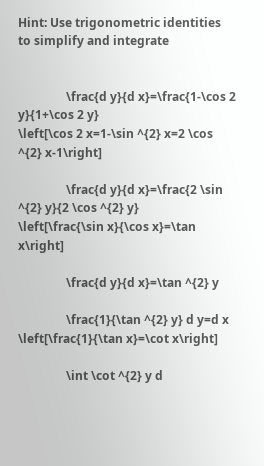Hint: Use trigonometric identities to simplify and integrate


                \frac{d y}{d x}=\frac{1-\cos 2 y}{1+\cos 2 y}                                \left[\cos 2 x=1-\sin ^{2} x=2 \cos ^{2} x-1\right]

                \frac{d y}{d x}=\frac{2 \sin ^{2} y}{2 \cos ^{2} y}                                       \left[\frac{\sin x}{\cos x}=\tan x\right]

                \frac{d y}{d x}=\tan ^{2} y

                \frac{1}{\tan ^{2} y} d y=d x                                        \left[\frac{1}{\tan x}=\cot x\right]

                \int \cot ^{2} y d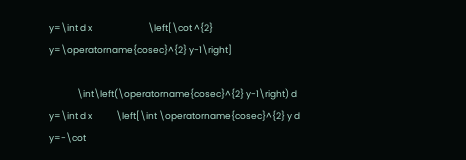y=\int d x                            \left[\cot ^{2} y=\operatorname{cosec}^{2} y-1\right]

              \int\left(\operatorname{cosec}^{2} y-1\right) d y=\int d x            \left[\int \operatorname{cosec}^{2} y d y=-\cot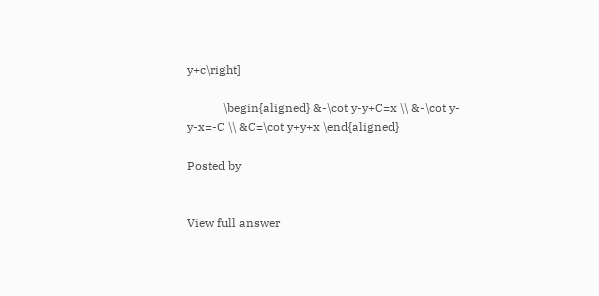y+c\right]

            \begin{aligned} &-\cot y-y+C=x \\ &-\cot y-y-x=-C \\ &C=\cot y+y+x \end{aligned}

Posted by


View full answer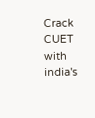Crack CUET with india's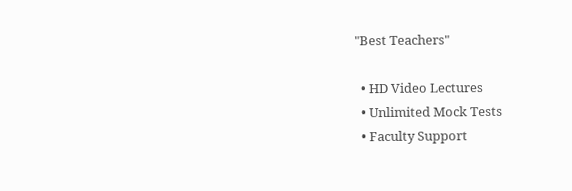"Best Teachers"

  • HD Video Lectures
  • Unlimited Mock Tests
  • Faculty Support